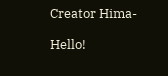Creator Hima-

Hello!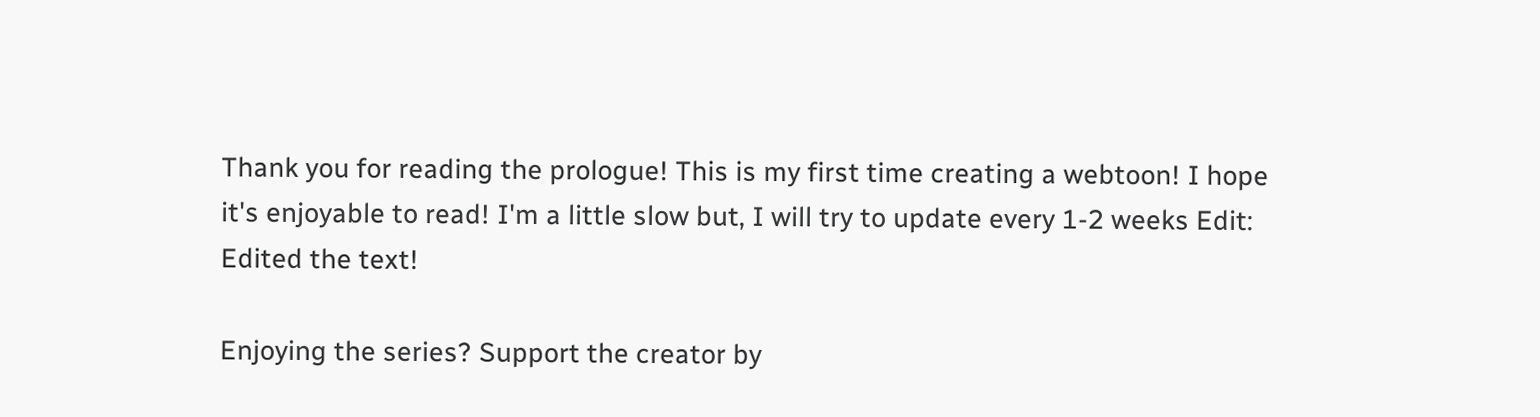Thank you for reading the prologue! This is my first time creating a webtoon! I hope it's enjoyable to read! I'm a little slow but, I will try to update every 1-2 weeks Edit: Edited the text!

Enjoying the series? Support the creator by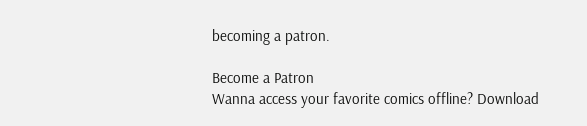becoming a patron.

Become a Patron
Wanna access your favorite comics offline? Download